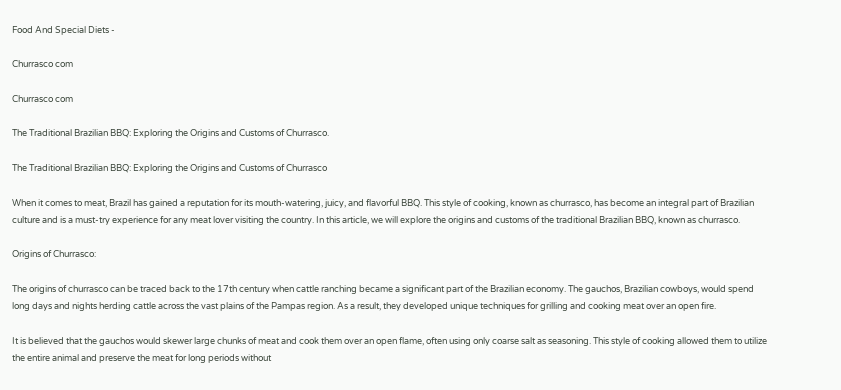Food And Special Diets -

Churrasco com

Churrasco com

The Traditional Brazilian BBQ: Exploring the Origins and Customs of Churrasco.

The Traditional Brazilian BBQ: Exploring the Origins and Customs of Churrasco

When it comes to meat, Brazil has gained a reputation for its mouth-watering, juicy, and flavorful BBQ. This style of cooking, known as churrasco, has become an integral part of Brazilian culture and is a must-try experience for any meat lover visiting the country. In this article, we will explore the origins and customs of the traditional Brazilian BBQ, known as churrasco.

Origins of Churrasco:

The origins of churrasco can be traced back to the 17th century when cattle ranching became a significant part of the Brazilian economy. The gauchos, Brazilian cowboys, would spend long days and nights herding cattle across the vast plains of the Pampas region. As a result, they developed unique techniques for grilling and cooking meat over an open fire.

It is believed that the gauchos would skewer large chunks of meat and cook them over an open flame, often using only coarse salt as seasoning. This style of cooking allowed them to utilize the entire animal and preserve the meat for long periods without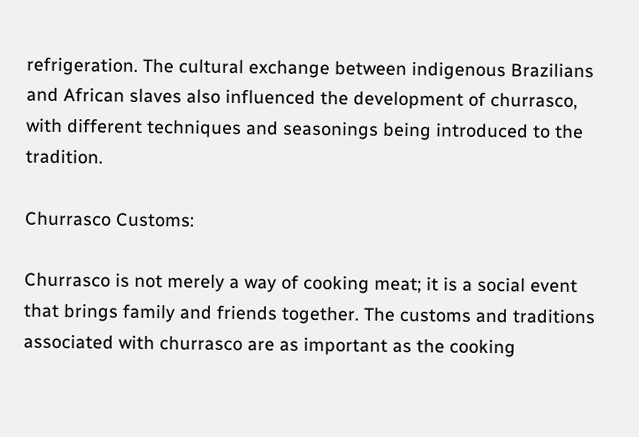refrigeration. The cultural exchange between indigenous Brazilians and African slaves also influenced the development of churrasco, with different techniques and seasonings being introduced to the tradition.

Churrasco Customs:

Churrasco is not merely a way of cooking meat; it is a social event that brings family and friends together. The customs and traditions associated with churrasco are as important as the cooking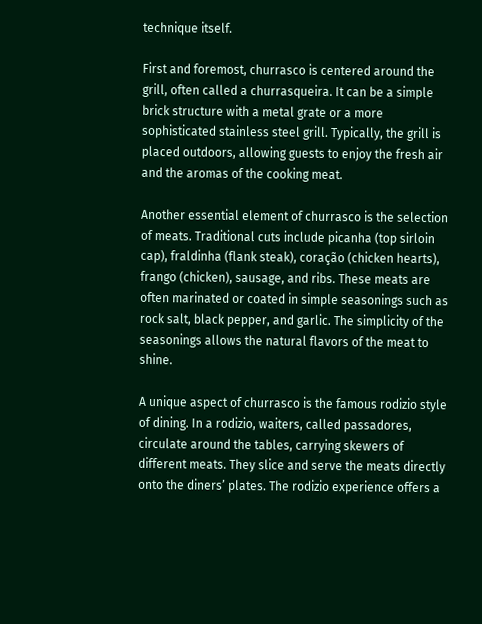technique itself.

First and foremost, churrasco is centered around the grill, often called a churrasqueira. It can be a simple brick structure with a metal grate or a more sophisticated stainless steel grill. Typically, the grill is placed outdoors, allowing guests to enjoy the fresh air and the aromas of the cooking meat.

Another essential element of churrasco is the selection of meats. Traditional cuts include picanha (top sirloin cap), fraldinha (flank steak), coração (chicken hearts), frango (chicken), sausage, and ribs. These meats are often marinated or coated in simple seasonings such as rock salt, black pepper, and garlic. The simplicity of the seasonings allows the natural flavors of the meat to shine.

A unique aspect of churrasco is the famous rodizio style of dining. In a rodizio, waiters, called passadores, circulate around the tables, carrying skewers of different meats. They slice and serve the meats directly onto the diners’ plates. The rodizio experience offers a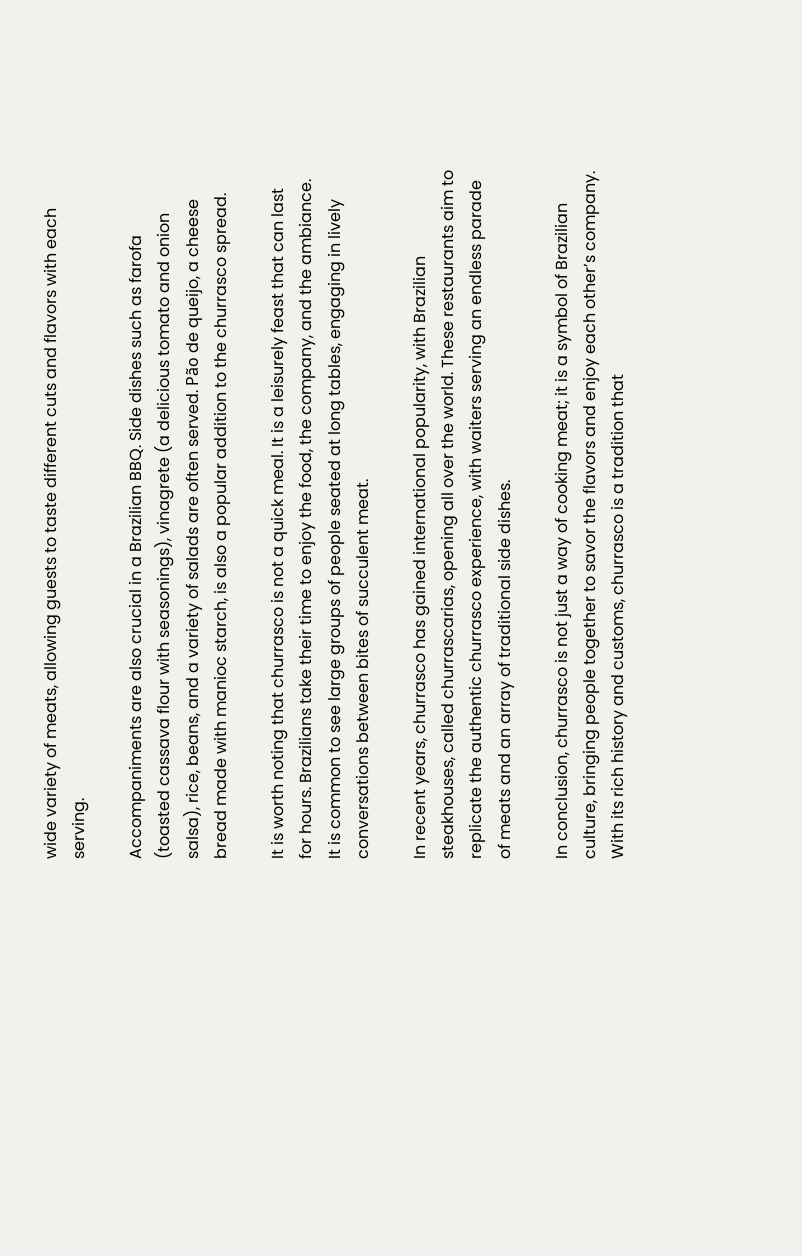wide variety of meats, allowing guests to taste different cuts and flavors with each serving.

Accompaniments are also crucial in a Brazilian BBQ. Side dishes such as farofa (toasted cassava flour with seasonings), vinagrete (a delicious tomato and onion salsa), rice, beans, and a variety of salads are often served. Pão de queijo, a cheese bread made with manioc starch, is also a popular addition to the churrasco spread.

It is worth noting that churrasco is not a quick meal. It is a leisurely feast that can last for hours. Brazilians take their time to enjoy the food, the company, and the ambiance. It is common to see large groups of people seated at long tables, engaging in lively conversations between bites of succulent meat.

In recent years, churrasco has gained international popularity, with Brazilian steakhouses, called churrascarias, opening all over the world. These restaurants aim to replicate the authentic churrasco experience, with waiters serving an endless parade of meats and an array of traditional side dishes.

In conclusion, churrasco is not just a way of cooking meat; it is a symbol of Brazilian culture, bringing people together to savor the flavors and enjoy each other’s company. With its rich history and customs, churrasco is a tradition that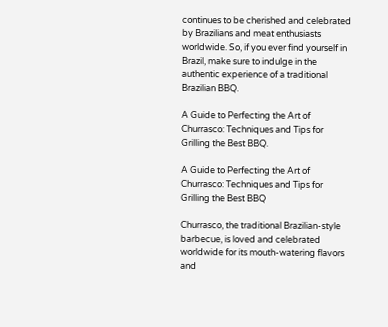continues to be cherished and celebrated by Brazilians and meat enthusiasts worldwide. So, if you ever find yourself in Brazil, make sure to indulge in the authentic experience of a traditional Brazilian BBQ.

A Guide to Perfecting the Art of Churrasco: Techniques and Tips for Grilling the Best BBQ.

A Guide to Perfecting the Art of Churrasco: Techniques and Tips for Grilling the Best BBQ

Churrasco, the traditional Brazilian-style barbecue, is loved and celebrated worldwide for its mouth-watering flavors and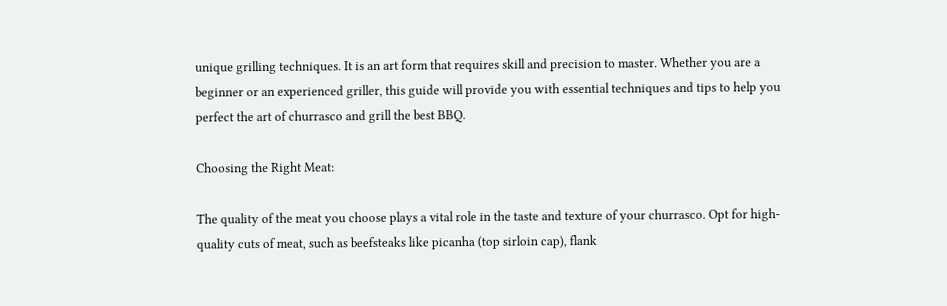unique grilling techniques. It is an art form that requires skill and precision to master. Whether you are a beginner or an experienced griller, this guide will provide you with essential techniques and tips to help you perfect the art of churrasco and grill the best BBQ.

Choosing the Right Meat:

The quality of the meat you choose plays a vital role in the taste and texture of your churrasco. Opt for high-quality cuts of meat, such as beefsteaks like picanha (top sirloin cap), flank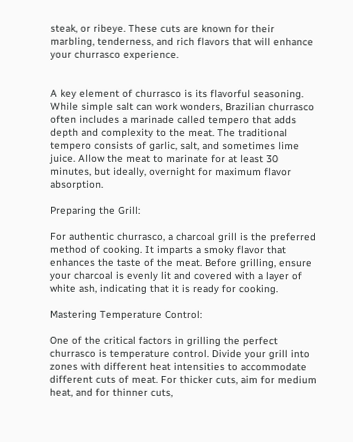steak, or ribeye. These cuts are known for their marbling, tenderness, and rich flavors that will enhance your churrasco experience.


A key element of churrasco is its flavorful seasoning. While simple salt can work wonders, Brazilian churrasco often includes a marinade called tempero that adds depth and complexity to the meat. The traditional tempero consists of garlic, salt, and sometimes lime juice. Allow the meat to marinate for at least 30 minutes, but ideally, overnight for maximum flavor absorption.

Preparing the Grill:

For authentic churrasco, a charcoal grill is the preferred method of cooking. It imparts a smoky flavor that enhances the taste of the meat. Before grilling, ensure your charcoal is evenly lit and covered with a layer of white ash, indicating that it is ready for cooking.

Mastering Temperature Control:

One of the critical factors in grilling the perfect churrasco is temperature control. Divide your grill into zones with different heat intensities to accommodate different cuts of meat. For thicker cuts, aim for medium heat, and for thinner cuts,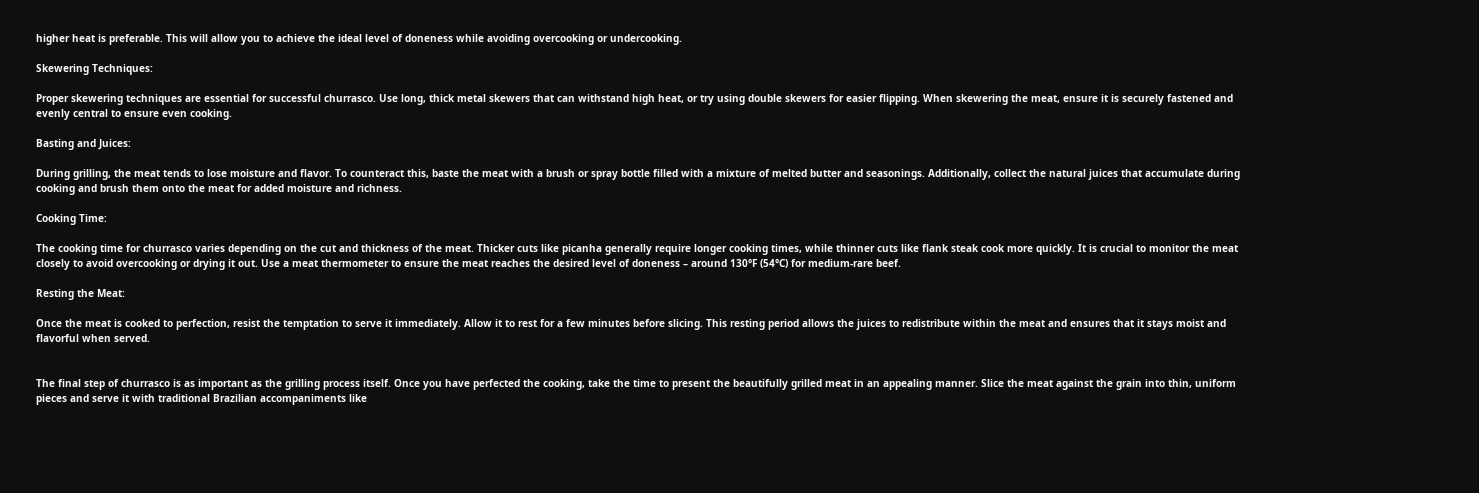higher heat is preferable. This will allow you to achieve the ideal level of doneness while avoiding overcooking or undercooking.

Skewering Techniques:

Proper skewering techniques are essential for successful churrasco. Use long, thick metal skewers that can withstand high heat, or try using double skewers for easier flipping. When skewering the meat, ensure it is securely fastened and evenly central to ensure even cooking.

Basting and Juices:

During grilling, the meat tends to lose moisture and flavor. To counteract this, baste the meat with a brush or spray bottle filled with a mixture of melted butter and seasonings. Additionally, collect the natural juices that accumulate during cooking and brush them onto the meat for added moisture and richness.

Cooking Time:

The cooking time for churrasco varies depending on the cut and thickness of the meat. Thicker cuts like picanha generally require longer cooking times, while thinner cuts like flank steak cook more quickly. It is crucial to monitor the meat closely to avoid overcooking or drying it out. Use a meat thermometer to ensure the meat reaches the desired level of doneness – around 130°F (54°C) for medium-rare beef.

Resting the Meat:

Once the meat is cooked to perfection, resist the temptation to serve it immediately. Allow it to rest for a few minutes before slicing. This resting period allows the juices to redistribute within the meat and ensures that it stays moist and flavorful when served.


The final step of churrasco is as important as the grilling process itself. Once you have perfected the cooking, take the time to present the beautifully grilled meat in an appealing manner. Slice the meat against the grain into thin, uniform pieces and serve it with traditional Brazilian accompaniments like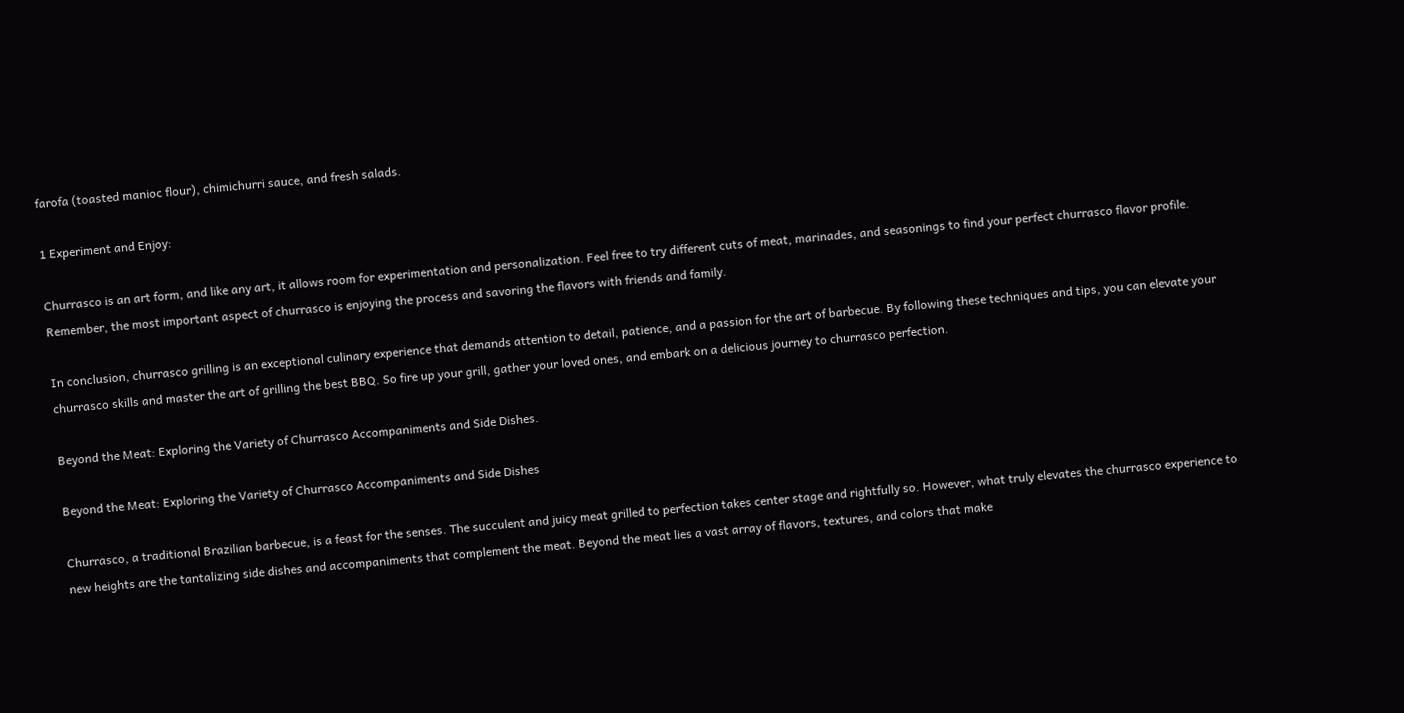farofa (toasted manioc flour), chimichurri sauce, and fresh salads.

1 Experiment and Enjoy:

Churrasco is an art form, and like any art, it allows room for experimentation and personalization. Feel free to try different cuts of meat, marinades, and seasonings to find your perfect churrasco flavor profile. Remember, the most important aspect of churrasco is enjoying the process and savoring the flavors with friends and family.

In conclusion, churrasco grilling is an exceptional culinary experience that demands attention to detail, patience, and a passion for the art of barbecue. By following these techniques and tips, you can elevate your churrasco skills and master the art of grilling the best BBQ. So fire up your grill, gather your loved ones, and embark on a delicious journey to churrasco perfection.

Beyond the Meat: Exploring the Variety of Churrasco Accompaniments and Side Dishes.

Beyond the Meat: Exploring the Variety of Churrasco Accompaniments and Side Dishes

Churrasco, a traditional Brazilian barbecue, is a feast for the senses. The succulent and juicy meat grilled to perfection takes center stage and rightfully so. However, what truly elevates the churrasco experience to new heights are the tantalizing side dishes and accompaniments that complement the meat. Beyond the meat lies a vast array of flavors, textures, and colors that make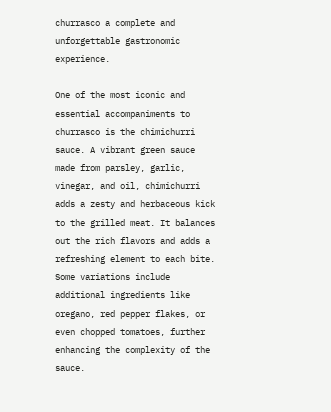churrasco a complete and unforgettable gastronomic experience.

One of the most iconic and essential accompaniments to churrasco is the chimichurri sauce. A vibrant green sauce made from parsley, garlic, vinegar, and oil, chimichurri adds a zesty and herbaceous kick to the grilled meat. It balances out the rich flavors and adds a refreshing element to each bite. Some variations include additional ingredients like oregano, red pepper flakes, or even chopped tomatoes, further enhancing the complexity of the sauce.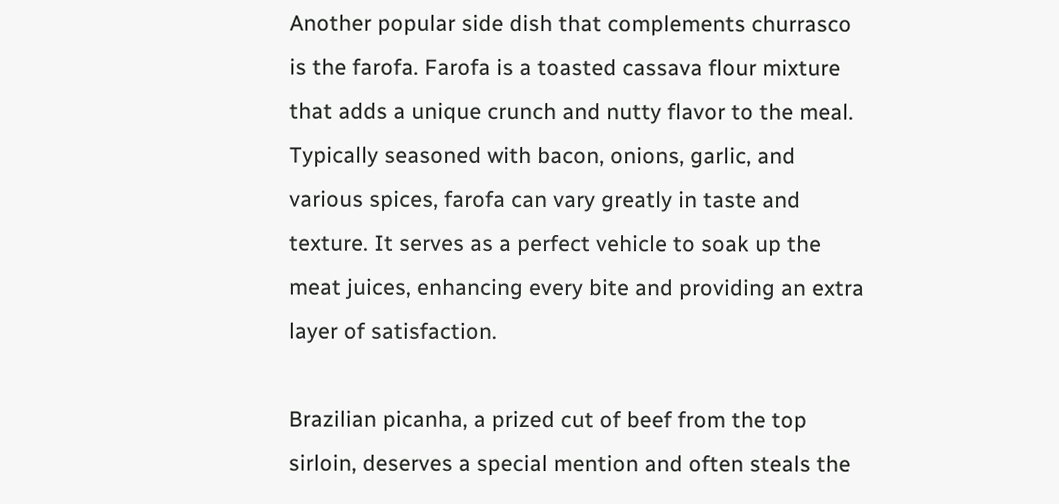Another popular side dish that complements churrasco is the farofa. Farofa is a toasted cassava flour mixture that adds a unique crunch and nutty flavor to the meal. Typically seasoned with bacon, onions, garlic, and various spices, farofa can vary greatly in taste and texture. It serves as a perfect vehicle to soak up the meat juices, enhancing every bite and providing an extra layer of satisfaction.

Brazilian picanha, a prized cut of beef from the top sirloin, deserves a special mention and often steals the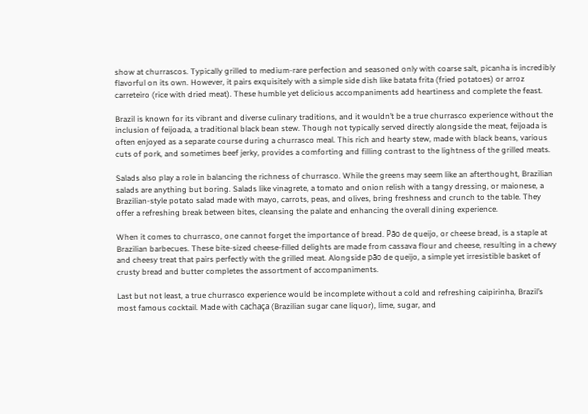show at churrascos. Typically grilled to medium-rare perfection and seasoned only with coarse salt, picanha is incredibly flavorful on its own. However, it pairs exquisitely with a simple side dish like batata frita (fried potatoes) or arroz carreteiro (rice with dried meat). These humble yet delicious accompaniments add heartiness and complete the feast.

Brazil is known for its vibrant and diverse culinary traditions, and it wouldn’t be a true churrasco experience without the inclusion of feijoada, a traditional black bean stew. Though not typically served directly alongside the meat, feijoada is often enjoyed as a separate course during a churrasco meal. This rich and hearty stew, made with black beans, various cuts of pork, and sometimes beef jerky, provides a comforting and filling contrast to the lightness of the grilled meats.

Salads also play a role in balancing the richness of churrasco. While the greens may seem like an afterthought, Brazilian salads are anything but boring. Salads like vinagrete, a tomato and onion relish with a tangy dressing, or maionese, a Brazilian-style potato salad made with mayo, carrots, peas, and olives, bring freshness and crunch to the table. They offer a refreshing break between bites, cleansing the palate and enhancing the overall dining experience.

When it comes to churrasco, one cannot forget the importance of bread. Pão de queijo, or cheese bread, is a staple at Brazilian barbecues. These bite-sized cheese-filled delights are made from cassava flour and cheese, resulting in a chewy and cheesy treat that pairs perfectly with the grilled meat. Alongside pão de queijo, a simple yet irresistible basket of crusty bread and butter completes the assortment of accompaniments.

Last but not least, a true churrasco experience would be incomplete without a cold and refreshing caipirinha, Brazil’s most famous cocktail. Made with cachaça (Brazilian sugar cane liquor), lime, sugar, and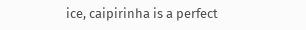ice, caipirinha is a perfect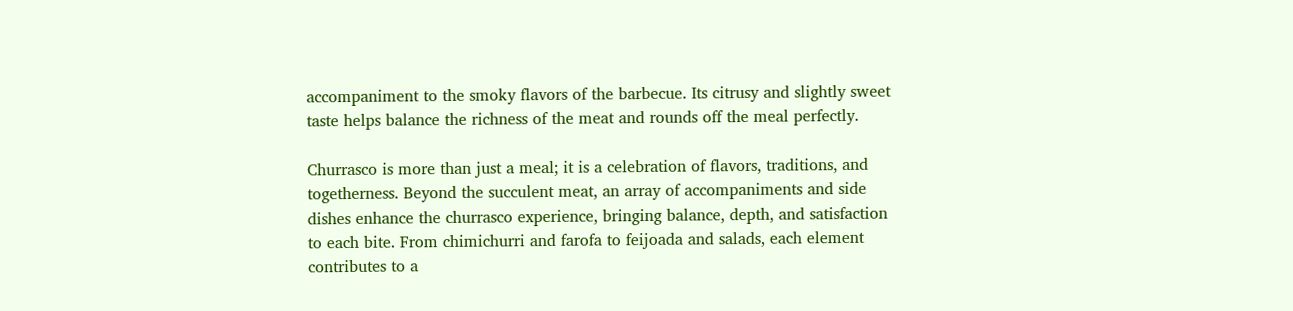accompaniment to the smoky flavors of the barbecue. Its citrusy and slightly sweet taste helps balance the richness of the meat and rounds off the meal perfectly.

Churrasco is more than just a meal; it is a celebration of flavors, traditions, and togetherness. Beyond the succulent meat, an array of accompaniments and side dishes enhance the churrasco experience, bringing balance, depth, and satisfaction to each bite. From chimichurri and farofa to feijoada and salads, each element contributes to a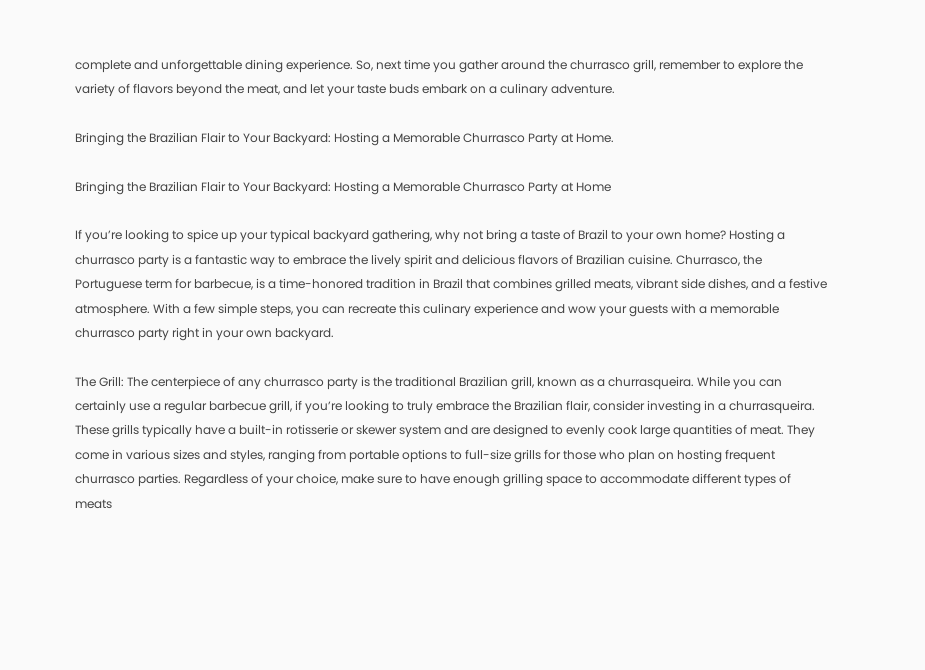complete and unforgettable dining experience. So, next time you gather around the churrasco grill, remember to explore the variety of flavors beyond the meat, and let your taste buds embark on a culinary adventure.

Bringing the Brazilian Flair to Your Backyard: Hosting a Memorable Churrasco Party at Home.

Bringing the Brazilian Flair to Your Backyard: Hosting a Memorable Churrasco Party at Home

If you’re looking to spice up your typical backyard gathering, why not bring a taste of Brazil to your own home? Hosting a churrasco party is a fantastic way to embrace the lively spirit and delicious flavors of Brazilian cuisine. Churrasco, the Portuguese term for barbecue, is a time-honored tradition in Brazil that combines grilled meats, vibrant side dishes, and a festive atmosphere. With a few simple steps, you can recreate this culinary experience and wow your guests with a memorable churrasco party right in your own backyard.

The Grill: The centerpiece of any churrasco party is the traditional Brazilian grill, known as a churrasqueira. While you can certainly use a regular barbecue grill, if you’re looking to truly embrace the Brazilian flair, consider investing in a churrasqueira. These grills typically have a built-in rotisserie or skewer system and are designed to evenly cook large quantities of meat. They come in various sizes and styles, ranging from portable options to full-size grills for those who plan on hosting frequent churrasco parties. Regardless of your choice, make sure to have enough grilling space to accommodate different types of meats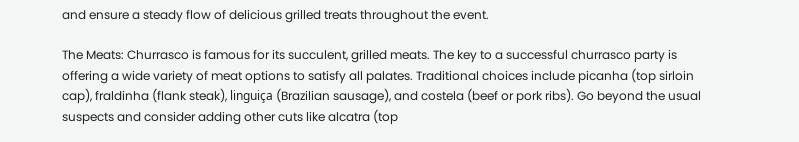and ensure a steady flow of delicious grilled treats throughout the event.

The Meats: Churrasco is famous for its succulent, grilled meats. The key to a successful churrasco party is offering a wide variety of meat options to satisfy all palates. Traditional choices include picanha (top sirloin cap), fraldinha (flank steak), linguiça (Brazilian sausage), and costela (beef or pork ribs). Go beyond the usual suspects and consider adding other cuts like alcatra (top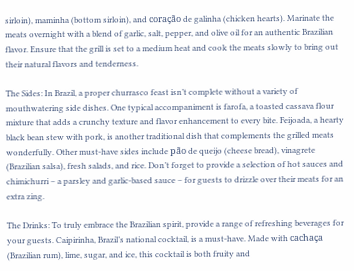sirloin), maminha (bottom sirloin), and coração de galinha (chicken hearts). Marinate the meats overnight with a blend of garlic, salt, pepper, and olive oil for an authentic Brazilian flavor. Ensure that the grill is set to a medium heat and cook the meats slowly to bring out their natural flavors and tenderness.

The Sides: In Brazil, a proper churrasco feast isn’t complete without a variety of mouthwatering side dishes. One typical accompaniment is farofa, a toasted cassava flour mixture that adds a crunchy texture and flavor enhancement to every bite. Feijoada, a hearty black bean stew with pork, is another traditional dish that complements the grilled meats wonderfully. Other must-have sides include pão de queijo (cheese bread), vinagrete (Brazilian salsa), fresh salads, and rice. Don’t forget to provide a selection of hot sauces and chimichurri – a parsley and garlic-based sauce – for guests to drizzle over their meats for an extra zing.

The Drinks: To truly embrace the Brazilian spirit, provide a range of refreshing beverages for your guests. Caipirinha, Brazil’s national cocktail, is a must-have. Made with cachaça (Brazilian rum), lime, sugar, and ice, this cocktail is both fruity and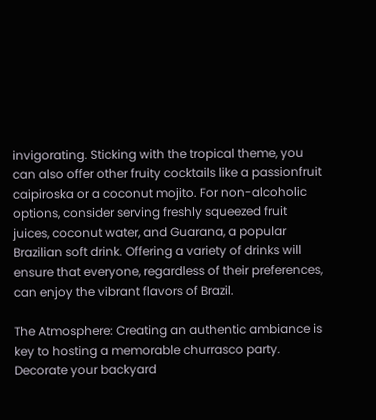invigorating. Sticking with the tropical theme, you can also offer other fruity cocktails like a passionfruit caipiroska or a coconut mojito. For non-alcoholic options, consider serving freshly squeezed fruit juices, coconut water, and Guarana, a popular Brazilian soft drink. Offering a variety of drinks will ensure that everyone, regardless of their preferences, can enjoy the vibrant flavors of Brazil.

The Atmosphere: Creating an authentic ambiance is key to hosting a memorable churrasco party. Decorate your backyard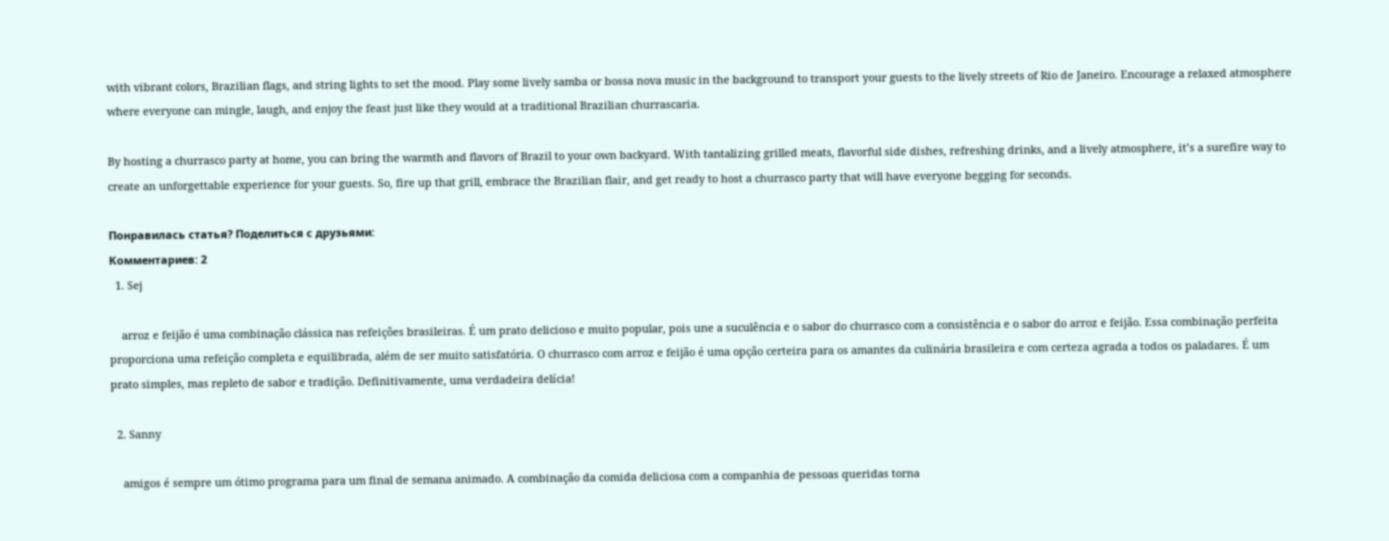with vibrant colors, Brazilian flags, and string lights to set the mood. Play some lively samba or bossa nova music in the background to transport your guests to the lively streets of Rio de Janeiro. Encourage a relaxed atmosphere where everyone can mingle, laugh, and enjoy the feast just like they would at a traditional Brazilian churrascaria.

By hosting a churrasco party at home, you can bring the warmth and flavors of Brazil to your own backyard. With tantalizing grilled meats, flavorful side dishes, refreshing drinks, and a lively atmosphere, it’s a surefire way to create an unforgettable experience for your guests. So, fire up that grill, embrace the Brazilian flair, and get ready to host a churrasco party that will have everyone begging for seconds.

Понравилась статья? Поделиться с друзьями:
Комментариев: 2
  1. Sej

    arroz e feijão é uma combinação clássica nas refeições brasileiras. É um prato delicioso e muito popular, pois une a suculência e o sabor do churrasco com a consistência e o sabor do arroz e feijão. Essa combinação perfeita proporciona uma refeição completa e equilibrada, além de ser muito satisfatória. O churrasco com arroz e feijão é uma opção certeira para os amantes da culinária brasileira e com certeza agrada a todos os paladares. É um prato simples, mas repleto de sabor e tradição. Definitivamente, uma verdadeira delícia!

  2. Sanny

    amigos é sempre um ótimo programa para um final de semana animado. A combinação da comida deliciosa com a companhia de pessoas queridas torna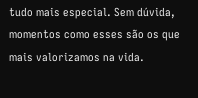tudo mais especial. Sem dúvida, momentos como esses são os que mais valorizamos na vida.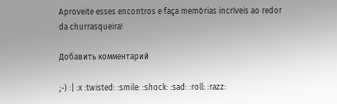Aproveite esses encontros e faça memórias incríveis ao redor da churrasqueira!

Добавить комментарий

;-) :| :x :twisted: :smile: :shock: :sad: :roll: :razz: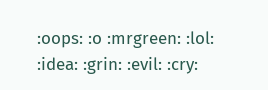:oops: :o :mrgreen: :lol: :idea: :grin: :evil: :cry: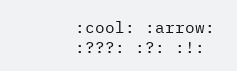:cool: :arrow: :???: :?: :!: